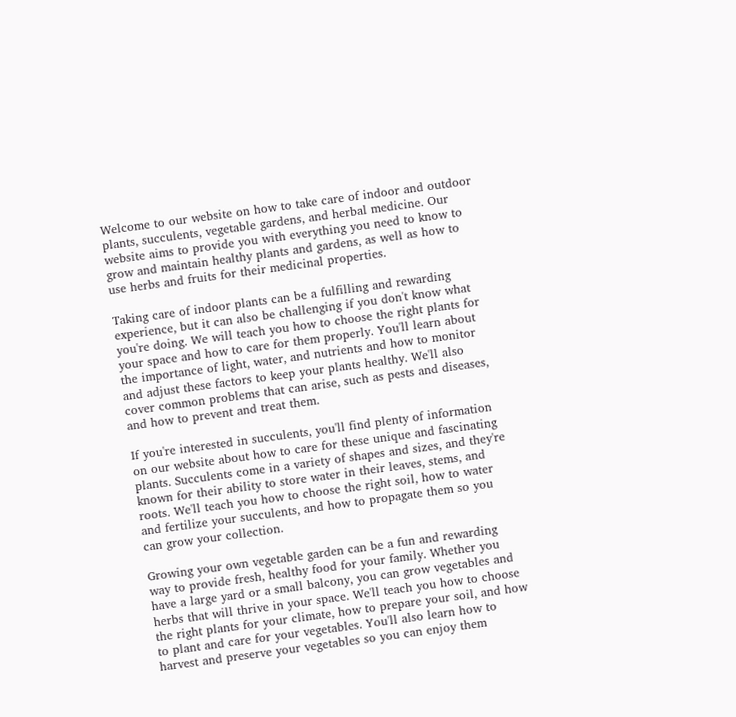Welcome to our website on how to take care of indoor and outdoor plants, succulents, vegetable gardens, and herbal medicine. Our website aims to provide you with everything you need to know to grow and maintain healthy plants and gardens, as well as how to use herbs and fruits for their medicinal properties.

Taking care of indoor plants can be a fulfilling and rewarding experience, but it can also be challenging if you don't know what you're doing. We will teach you how to choose the right plants for your space and how to care for them properly. You'll learn about the importance of light, water, and nutrients and how to monitor and adjust these factors to keep your plants healthy. We'll also cover common problems that can arise, such as pests and diseases, and how to prevent and treat them.

If you're interested in succulents, you'll find plenty of information on our website about how to care for these unique and fascinating plants. Succulents come in a variety of shapes and sizes, and they're known for their ability to store water in their leaves, stems, and roots. We'll teach you how to choose the right soil, how to water and fertilize your succulents, and how to propagate them so you can grow your collection.

Growing your own vegetable garden can be a fun and rewarding way to provide fresh, healthy food for your family. Whether you have a large yard or a small balcony, you can grow vegetables and herbs that will thrive in your space. We'll teach you how to choose the right plants for your climate, how to prepare your soil, and how to plant and care for your vegetables. You'll also learn how to harvest and preserve your vegetables so you can enjoy them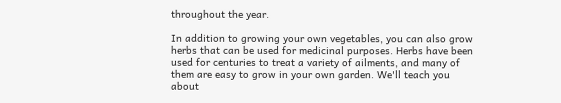throughout the year.

In addition to growing your own vegetables, you can also grow herbs that can be used for medicinal purposes. Herbs have been used for centuries to treat a variety of ailments, and many of them are easy to grow in your own garden. We'll teach you about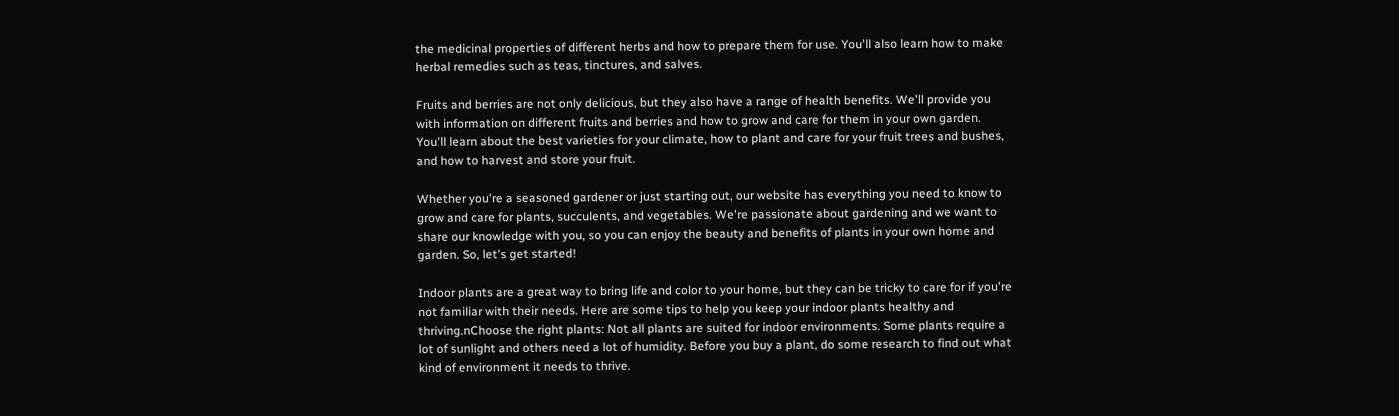the medicinal properties of different herbs and how to prepare them for use. You'll also learn how to make herbal remedies such as teas, tinctures, and salves.

Fruits and berries are not only delicious, but they also have a range of health benefits. We'll provide you with information on different fruits and berries and how to grow and care for them in your own garden. You'll learn about the best varieties for your climate, how to plant and care for your fruit trees and bushes, and how to harvest and store your fruit.

Whether you're a seasoned gardener or just starting out, our website has everything you need to know to grow and care for plants, succulents, and vegetables. We're passionate about gardening and we want to share our knowledge with you, so you can enjoy the beauty and benefits of plants in your own home and garden. So, let's get started!

Indoor plants are a great way to bring life and color to your home, but they can be tricky to care for if you're not familiar with their needs. Here are some tips to help you keep your indoor plants healthy and thriving.nChoose the right plants: Not all plants are suited for indoor environments. Some plants require a lot of sunlight and others need a lot of humidity. Before you buy a plant, do some research to find out what kind of environment it needs to thrive.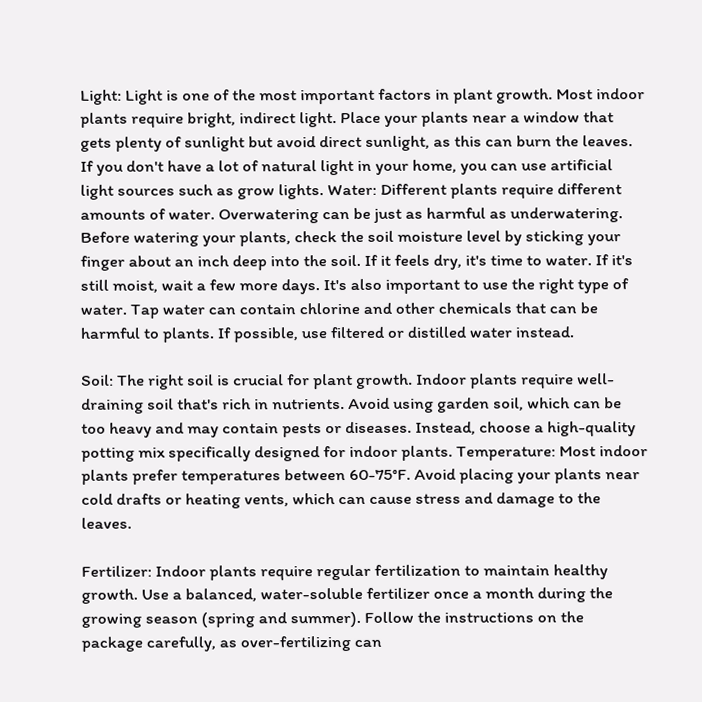Light: Light is one of the most important factors in plant growth. Most indoor plants require bright, indirect light. Place your plants near a window that gets plenty of sunlight but avoid direct sunlight, as this can burn the leaves. If you don't have a lot of natural light in your home, you can use artificial light sources such as grow lights. Water: Different plants require different amounts of water. Overwatering can be just as harmful as underwatering. Before watering your plants, check the soil moisture level by sticking your finger about an inch deep into the soil. If it feels dry, it's time to water. If it's still moist, wait a few more days. It's also important to use the right type of water. Tap water can contain chlorine and other chemicals that can be harmful to plants. If possible, use filtered or distilled water instead.

Soil: The right soil is crucial for plant growth. Indoor plants require well-draining soil that's rich in nutrients. Avoid using garden soil, which can be too heavy and may contain pests or diseases. Instead, choose a high-quality potting mix specifically designed for indoor plants. Temperature: Most indoor plants prefer temperatures between 60-75°F. Avoid placing your plants near cold drafts or heating vents, which can cause stress and damage to the leaves.

Fertilizer: Indoor plants require regular fertilization to maintain healthy growth. Use a balanced, water-soluble fertilizer once a month during the growing season (spring and summer). Follow the instructions on the package carefully, as over-fertilizing can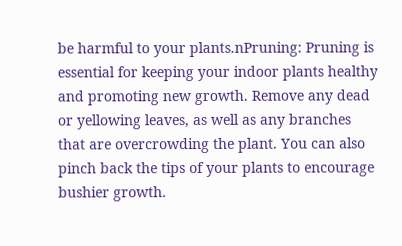be harmful to your plants.nPruning: Pruning is essential for keeping your indoor plants healthy and promoting new growth. Remove any dead or yellowing leaves, as well as any branches that are overcrowding the plant. You can also pinch back the tips of your plants to encourage bushier growth.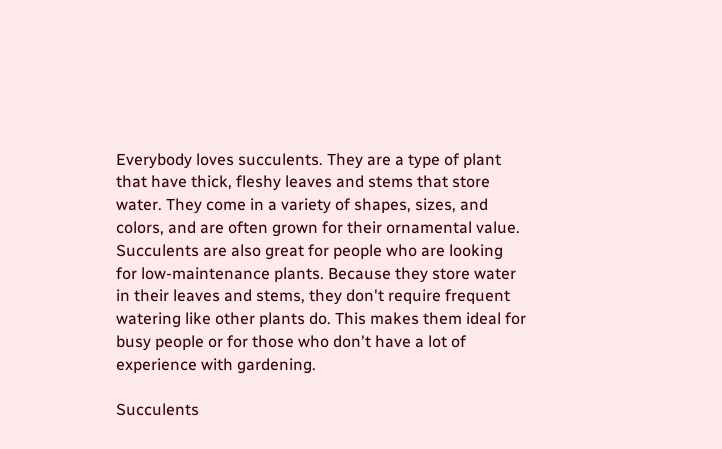Everybody loves succulents. They are a type of plant that have thick, fleshy leaves and stems that store water. They come in a variety of shapes, sizes, and colors, and are often grown for their ornamental value. Succulents are also great for people who are looking for low-maintenance plants. Because they store water in their leaves and stems, they don't require frequent watering like other plants do. This makes them ideal for busy people or for those who don't have a lot of experience with gardening.

Succulents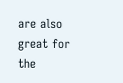are also great for the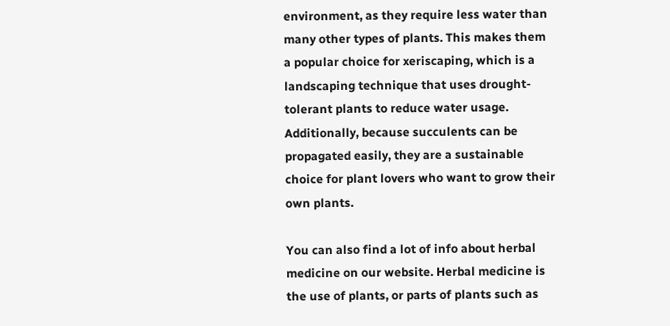environment, as they require less water than many other types of plants. This makes them a popular choice for xeriscaping, which is a landscaping technique that uses drought-tolerant plants to reduce water usage. Additionally, because succulents can be propagated easily, they are a sustainable choice for plant lovers who want to grow their own plants.

You can also find a lot of info about herbal medicine on our website. Herbal medicine is the use of plants, or parts of plants such as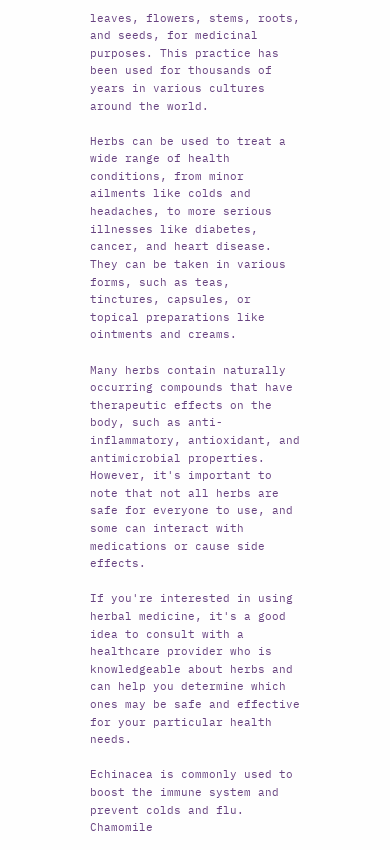leaves, flowers, stems, roots, and seeds, for medicinal purposes. This practice has been used for thousands of years in various cultures around the world.

Herbs can be used to treat a wide range of health conditions, from minor ailments like colds and headaches, to more serious illnesses like diabetes, cancer, and heart disease. They can be taken in various forms, such as teas, tinctures, capsules, or topical preparations like ointments and creams.

Many herbs contain naturally occurring compounds that have therapeutic effects on the body, such as anti-inflammatory, antioxidant, and antimicrobial properties. However, it's important to note that not all herbs are safe for everyone to use, and some can interact with medications or cause side effects.

If you're interested in using herbal medicine, it's a good idea to consult with a healthcare provider who is knowledgeable about herbs and can help you determine which ones may be safe and effective for your particular health needs.

Echinacea is commonly used to boost the immune system and prevent colds and flu. Chamomile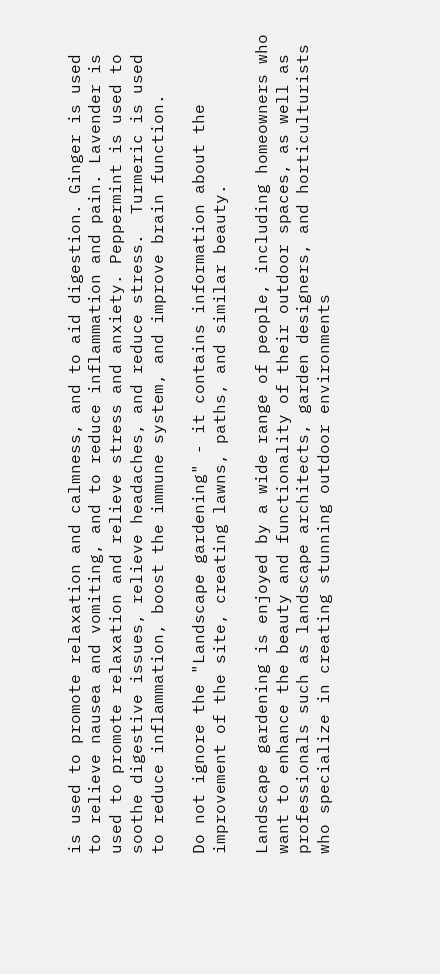is used to promote relaxation and calmness, and to aid digestion. Ginger is used to relieve nausea and vomiting, and to reduce inflammation and pain. Lavender is used to promote relaxation and relieve stress and anxiety. Peppermint is used to soothe digestive issues, relieve headaches, and reduce stress.  Turmeric is used to reduce inflammation, boost the immune system, and improve brain function.

Do not ignore the "Landscape gardening" - it contains information about the improvement of the site, creating lawns, paths, and similar beauty.

Landscape gardening is enjoyed by a wide range of people, including homeowners who want to enhance the beauty and functionality of their outdoor spaces, as well as professionals such as landscape architects, garden designers, and horticulturists who specialize in creating stunning outdoor environments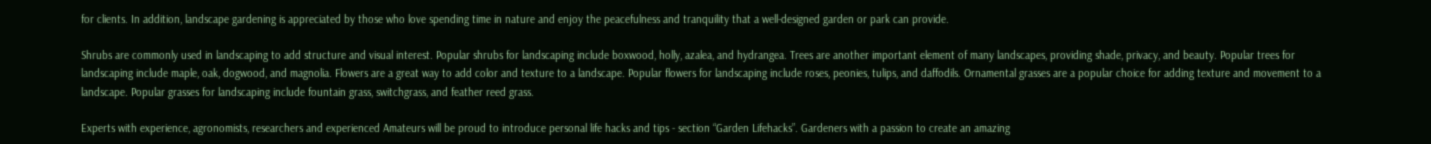for clients. In addition, landscape gardening is appreciated by those who love spending time in nature and enjoy the peacefulness and tranquility that a well-designed garden or park can provide.

Shrubs are commonly used in landscaping to add structure and visual interest. Popular shrubs for landscaping include boxwood, holly, azalea, and hydrangea. Trees are another important element of many landscapes, providing shade, privacy, and beauty. Popular trees for landscaping include maple, oak, dogwood, and magnolia. Flowers are a great way to add color and texture to a landscape. Popular flowers for landscaping include roses, peonies, tulips, and daffodils. Ornamental grasses are a popular choice for adding texture and movement to a landscape. Popular grasses for landscaping include fountain grass, switchgrass, and feather reed grass.

Experts with experience, agronomists, researchers and experienced Amateurs will be proud to introduce personal life hacks and tips - section “Garden Lifehacks”. Gardeners with a passion to create an amazing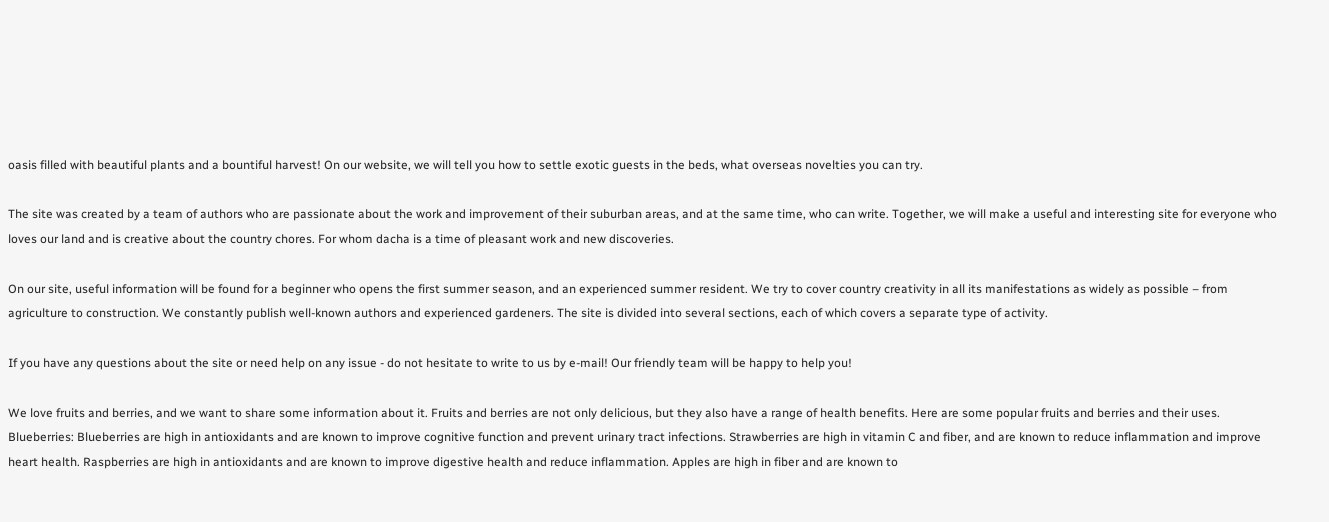oasis filled with beautiful plants and a bountiful harvest! On our website, we will tell you how to settle exotic guests in the beds, what overseas novelties you can try.

The site was created by a team of authors who are passionate about the work and improvement of their suburban areas, and at the same time, who can write. Together, we will make a useful and interesting site for everyone who loves our land and is creative about the country chores. For whom dacha is a time of pleasant work and new discoveries.

On our site, useful information will be found for a beginner who opens the first summer season, and an experienced summer resident. We try to cover country creativity in all its manifestations as widely as possible – from agriculture to construction. We constantly publish well-known authors and experienced gardeners. The site is divided into several sections, each of which covers a separate type of activity.

If you have any questions about the site or need help on any issue - do not hesitate to write to us by e-mail! Our friendly team will be happy to help you!

We love fruits and berries, and we want to share some information about it. Fruits and berries are not only delicious, but they also have a range of health benefits. Here are some popular fruits and berries and their uses. Blueberries: Blueberries are high in antioxidants and are known to improve cognitive function and prevent urinary tract infections. Strawberries are high in vitamin C and fiber, and are known to reduce inflammation and improve heart health. Raspberries are high in antioxidants and are known to improve digestive health and reduce inflammation. Apples are high in fiber and are known to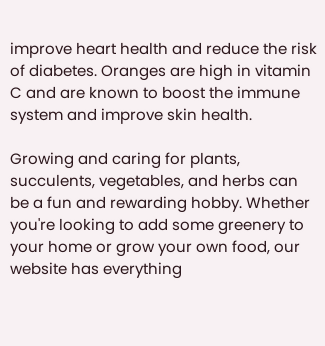improve heart health and reduce the risk of diabetes. Oranges are high in vitamin C and are known to boost the immune system and improve skin health.

Growing and caring for plants, succulents, vegetables, and herbs can be a fun and rewarding hobby. Whether you're looking to add some greenery to your home or grow your own food, our website has everything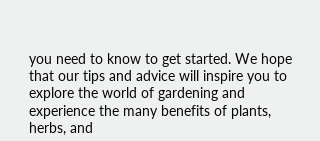you need to know to get started. We hope that our tips and advice will inspire you to explore the world of gardening and experience the many benefits of plants, herbs, and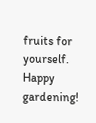fruits for yourself. Happy gardening!